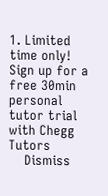1. Limited time only! Sign up for a free 30min personal tutor trial with Chegg Tutors
    Dismiss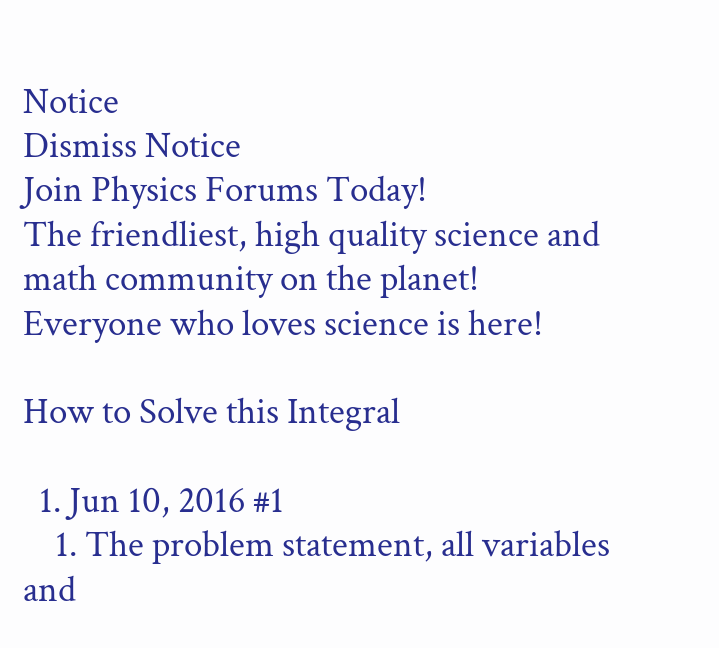Notice
Dismiss Notice
Join Physics Forums Today!
The friendliest, high quality science and math community on the planet! Everyone who loves science is here!

How to Solve this Integral

  1. Jun 10, 2016 #1
    1. The problem statement, all variables and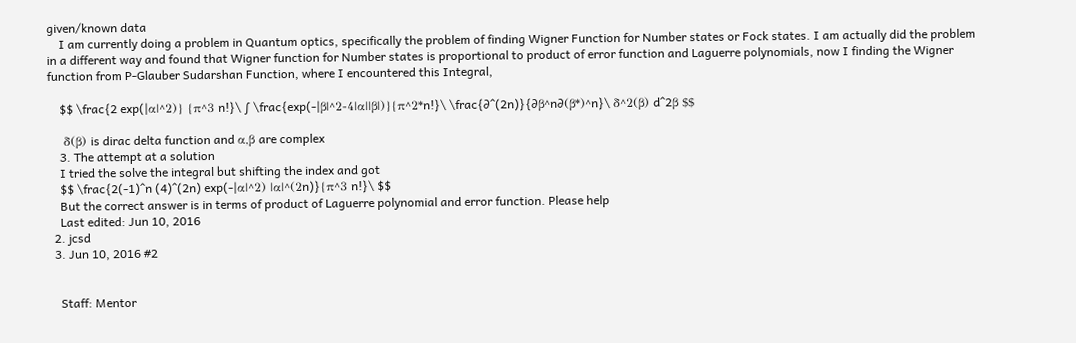given/known data
    I am currently doing a problem in Quantum optics, specifically the problem of finding Wigner Function for Number states or Fock states. I am actually did the problem in a different way and found that Wigner function for Number states is proportional to product of error function and Laguerre polynomials, now I finding the Wigner function from P-Glauber Sudarshan Function, where I encountered this Integral,

    $$ \frac{2 exp(|α|^2)} {π^3 n!}\ ∫ \frac{exp(-|β|^2-4|α||β|)}{π^2*n!}\ \frac{∂^(2n)}{∂β^n∂(β*)^n}\ δ^2(β) d^2β $$

    δ(β) is dirac delta function and α,β are complex
    3. The attempt at a solution
    I tried the solve the integral but shifting the index and got
    $$ \frac{2(-1)^n (4)^(2n) exp(-|α|^2) |α|^(2n)}{π^3 n!}\ $$
    But the correct answer is in terms of product of Laguerre polynomial and error function. Please help
    Last edited: Jun 10, 2016
  2. jcsd
  3. Jun 10, 2016 #2


    Staff: Mentor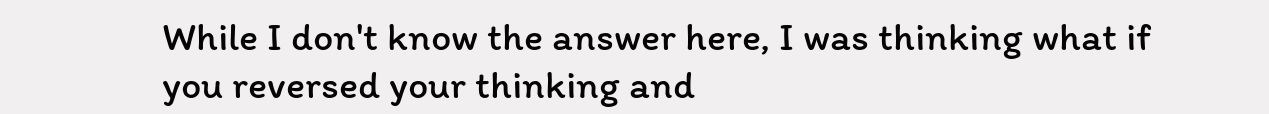While I don't know the answer here, I was thinking what if you reversed your thinking and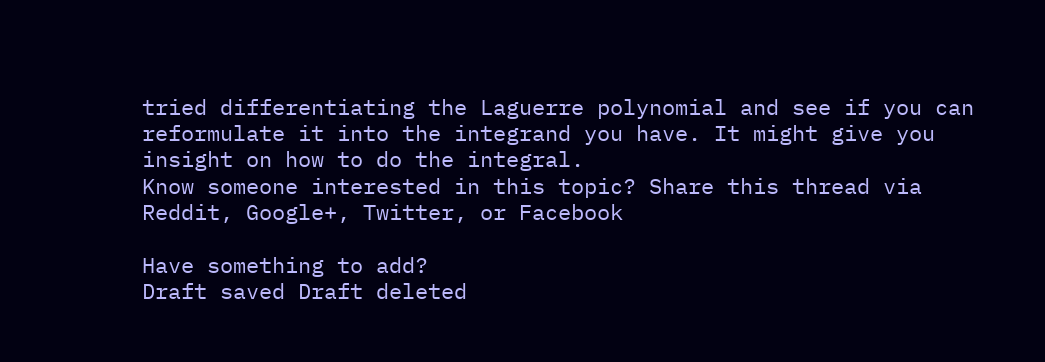tried differentiating the Laguerre polynomial and see if you can reformulate it into the integrand you have. It might give you insight on how to do the integral.
Know someone interested in this topic? Share this thread via Reddit, Google+, Twitter, or Facebook

Have something to add?
Draft saved Draft deleted